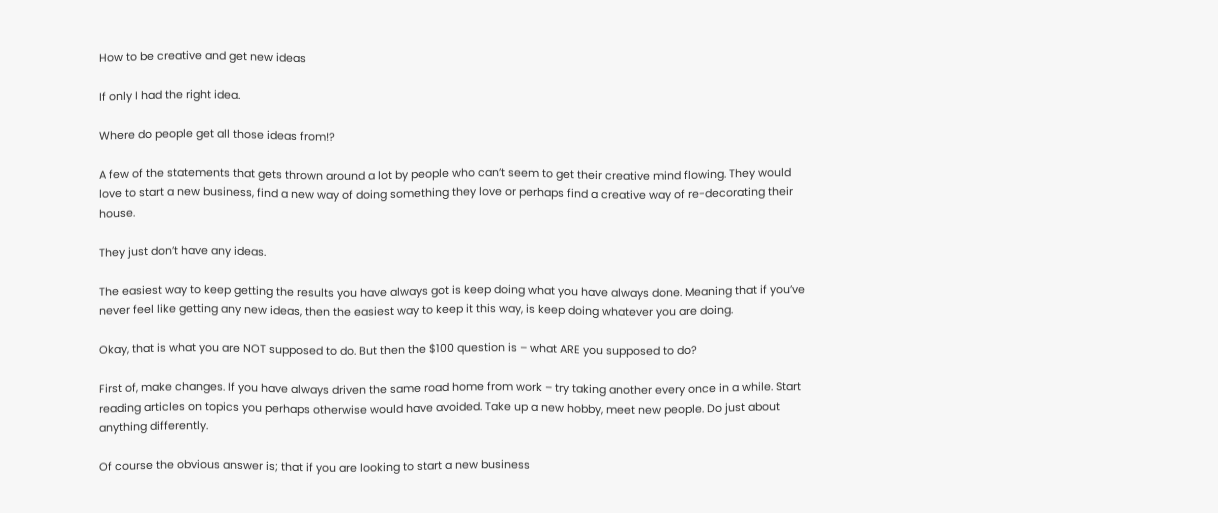How to be creative and get new ideas

If only I had the right idea.

Where do people get all those ideas from!?

A few of the statements that gets thrown around a lot by people who can’t seem to get their creative mind flowing. They would love to start a new business, find a new way of doing something they love or perhaps find a creative way of re-decorating their house.

They just don’t have any ideas.

The easiest way to keep getting the results you have always got is keep doing what you have always done. Meaning that if you’ve never feel like getting any new ideas, then the easiest way to keep it this way, is keep doing whatever you are doing.

Okay, that is what you are NOT supposed to do. But then the $100 question is – what ARE you supposed to do?

First of, make changes. If you have always driven the same road home from work – try taking another every once in a while. Start reading articles on topics you perhaps otherwise would have avoided. Take up a new hobby, meet new people. Do just about anything differently.

Of course the obvious answer is; that if you are looking to start a new business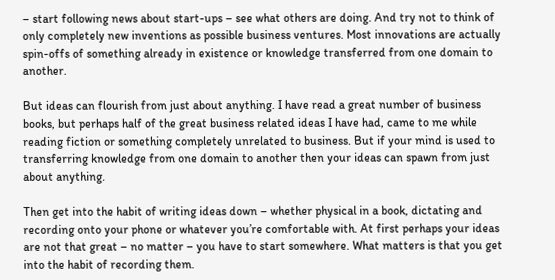– start following news about start-ups – see what others are doing. And try not to think of only completely new inventions as possible business ventures. Most innovations are actually spin-offs of something already in existence or knowledge transferred from one domain to another.

But ideas can flourish from just about anything. I have read a great number of business books, but perhaps half of the great business related ideas I have had, came to me while reading fiction or something completely unrelated to business. But if your mind is used to transferring knowledge from one domain to another then your ideas can spawn from just about anything.

Then get into the habit of writing ideas down – whether physical in a book, dictating and recording onto your phone or whatever you’re comfortable with. At first perhaps your ideas are not that great – no matter – you have to start somewhere. What matters is that you get into the habit of recording them.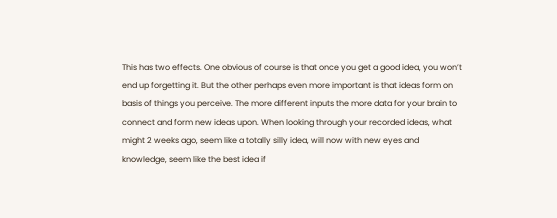This has two effects. One obvious of course is that once you get a good idea, you won’t end up forgetting it. But the other perhaps even more important is that ideas form on basis of things you perceive. The more different inputs the more data for your brain to connect and form new ideas upon. When looking through your recorded ideas, what might 2 weeks ago, seem like a totally silly idea, will now with new eyes and knowledge, seem like the best idea if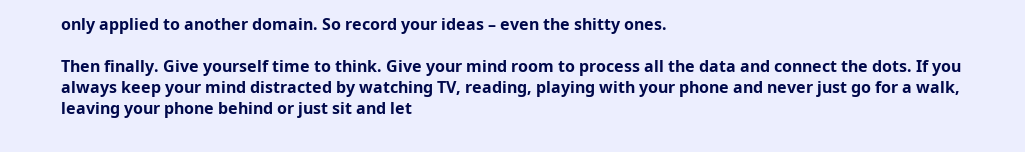only applied to another domain. So record your ideas – even the shitty ones.

Then finally. Give yourself time to think. Give your mind room to process all the data and connect the dots. If you always keep your mind distracted by watching TV, reading, playing with your phone and never just go for a walk, leaving your phone behind or just sit and let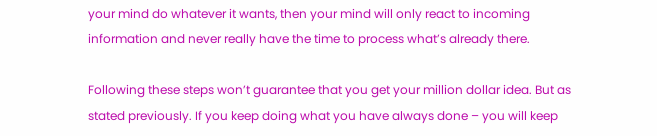your mind do whatever it wants, then your mind will only react to incoming information and never really have the time to process what’s already there.

Following these steps won’t guarantee that you get your million dollar idea. But as stated previously. If you keep doing what you have always done – you will keep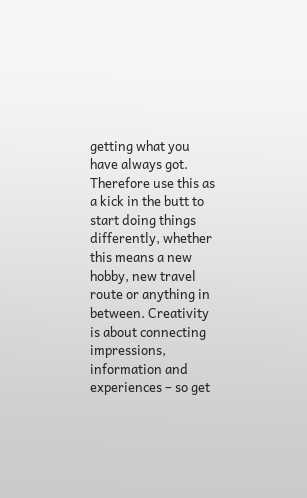getting what you have always got. Therefore use this as a kick in the butt to start doing things differently, whether this means a new hobby, new travel route or anything in between. Creativity is about connecting impressions, information and experiences – so get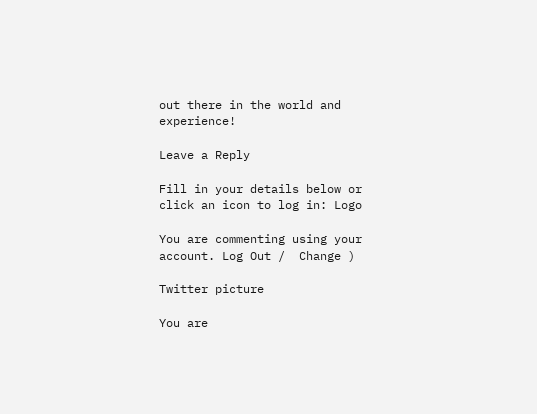out there in the world and experience!

Leave a Reply

Fill in your details below or click an icon to log in: Logo

You are commenting using your account. Log Out /  Change )

Twitter picture

You are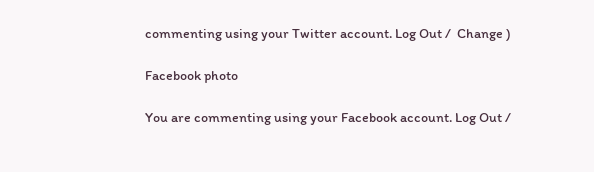commenting using your Twitter account. Log Out /  Change )

Facebook photo

You are commenting using your Facebook account. Log Out /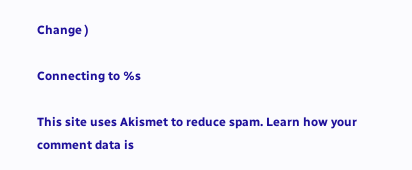Change )

Connecting to %s

This site uses Akismet to reduce spam. Learn how your comment data is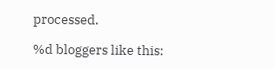processed.

%d bloggers like this: